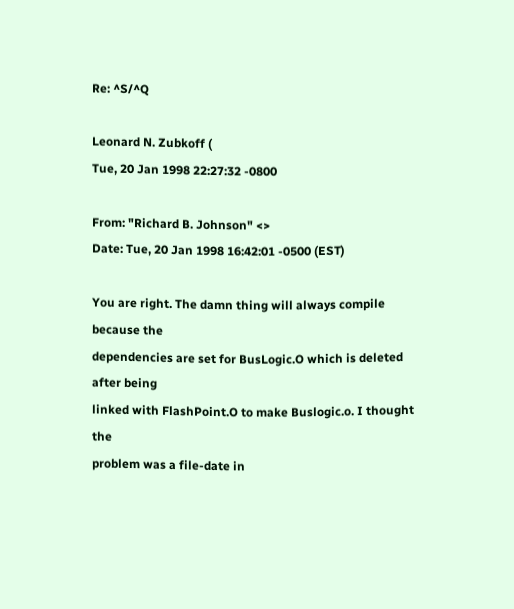Re: ^S/^Q

Leonard N. Zubkoff (
Tue, 20 Jan 1998 22:27:32 -0800

From: "Richard B. Johnson" <>
Date: Tue, 20 Jan 1998 16:42:01 -0500 (EST)

You are right. The damn thing will always compile because the
dependencies are set for BusLogic.O which is deleted after being
linked with FlashPoint.O to make Buslogic.o. I thought the
problem was a file-date in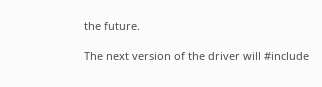the future.

The next version of the driver will #include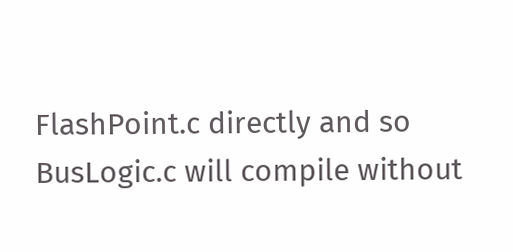FlashPoint.c directly and so
BusLogic.c will compile without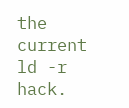the current ld -r hack.